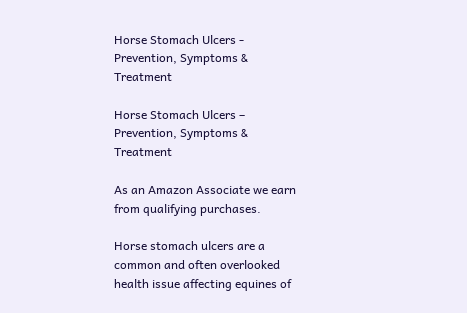Horse Stomach Ulcers - Prevention, Symptoms & Treatment

Horse Stomach Ulcers – Prevention, Symptoms & Treatment

As an Amazon Associate we earn from qualifying purchases.

Horse stomach ulcers are a common and often overlooked health issue affecting equines of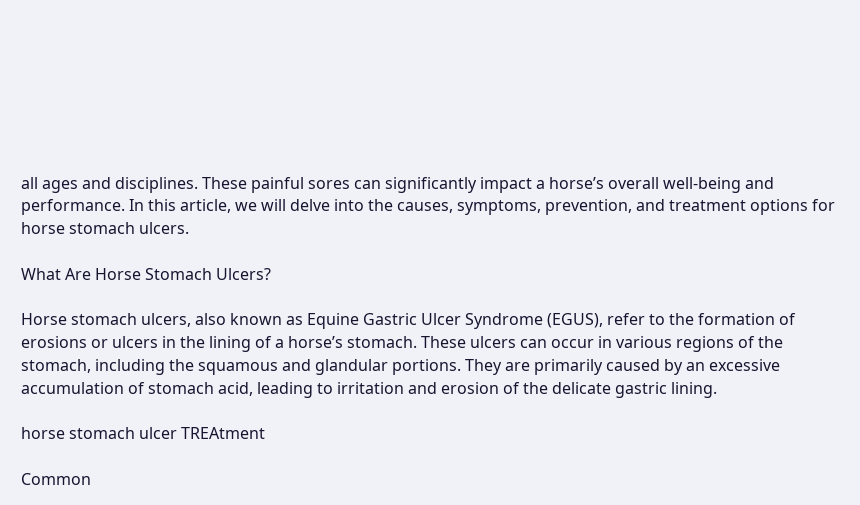all ages and disciplines. These painful sores can significantly impact a horse’s overall well-being and performance. In this article, we will delve into the causes, symptoms, prevention, and treatment options for horse stomach ulcers.

What Are Horse Stomach Ulcers?

Horse stomach ulcers, also known as Equine Gastric Ulcer Syndrome (EGUS), refer to the formation of erosions or ulcers in the lining of a horse’s stomach. These ulcers can occur in various regions of the stomach, including the squamous and glandular portions. They are primarily caused by an excessive accumulation of stomach acid, leading to irritation and erosion of the delicate gastric lining.

horse stomach ulcer TREAtment

Common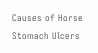Causes of Horse Stomach Ulcers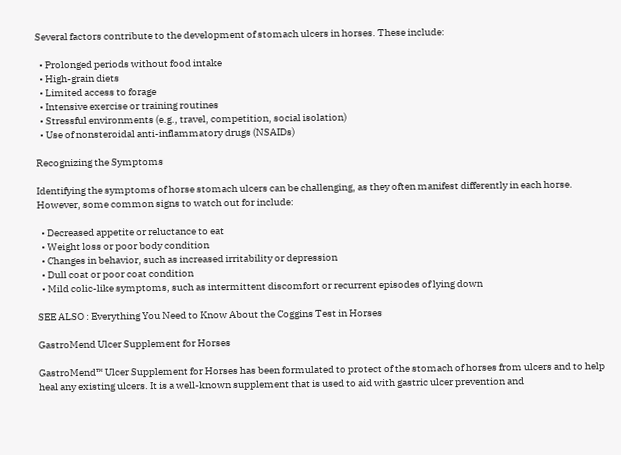Several factors contribute to the development of stomach ulcers in horses. These include:

  • Prolonged periods without food intake
  • High-grain diets
  • Limited access to forage
  • Intensive exercise or training routines
  • Stressful environments (e.g., travel, competition, social isolation)
  • Use of nonsteroidal anti-inflammatory drugs (NSAIDs)

Recognizing the Symptoms

Identifying the symptoms of horse stomach ulcers can be challenging, as they often manifest differently in each horse. However, some common signs to watch out for include:

  • Decreased appetite or reluctance to eat
  • Weight loss or poor body condition
  • Changes in behavior, such as increased irritability or depression
  • Dull coat or poor coat condition
  • Mild colic-like symptoms, such as intermittent discomfort or recurrent episodes of lying down

SEE ALSO : Everything You Need to Know About the Coggins Test in Horses

GastroMend Ulcer Supplement for Horses

GastroMend™ Ulcer Supplement for Horses has been formulated to protect of the stomach of horses from ulcers and to help heal any existing ulcers. It is a well-known supplement that is used to aid with gastric ulcer prevention and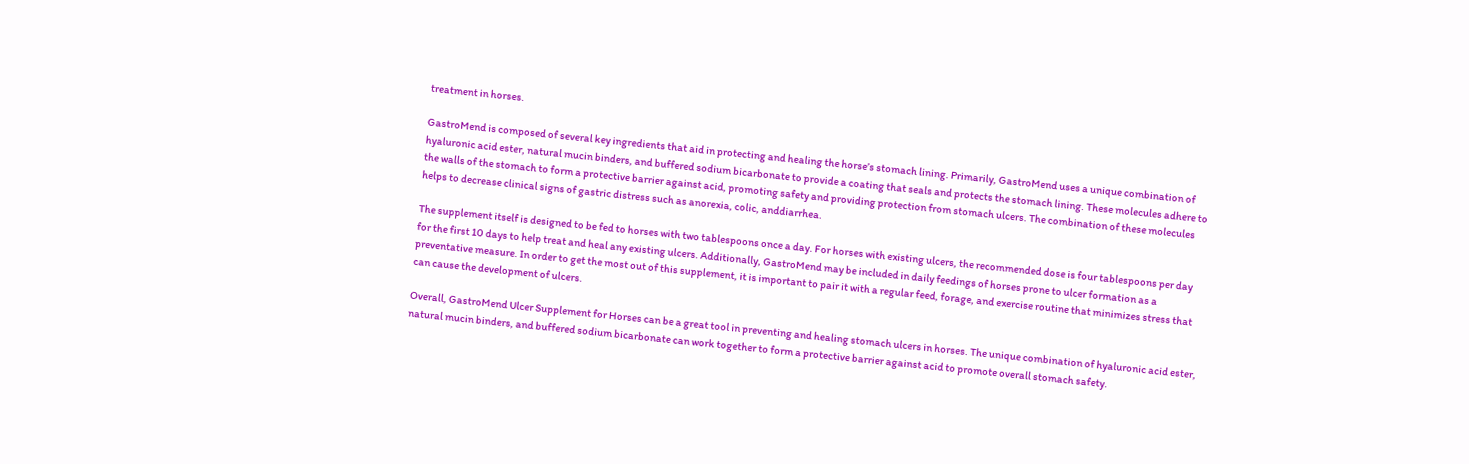treatment in horses.

GastroMend is composed of several key ingredients that aid in protecting and healing the horse’s stomach lining. Primarily, GastroMend uses a unique combination of hyaluronic acid ester, natural mucin binders, and buffered sodium bicarbonate to provide a coating that seals and protects the stomach lining. These molecules adhere to the walls of the stomach to form a protective barrier against acid, promoting safety and providing protection from stomach ulcers. The combination of these molecules helps to decrease clinical signs of gastric distress such as anorexia, colic, anddiarrhea.

The supplement itself is designed to be fed to horses with two tablespoons once a day. For horses with existing ulcers, the recommended dose is four tablespoons per day for the first 10 days to help treat and heal any existing ulcers. Additionally, GastroMend may be included in daily feedings of horses prone to ulcer formation as a preventative measure. In order to get the most out of this supplement, it is important to pair it with a regular feed, forage, and exercise routine that minimizes stress that can cause the development of ulcers.

Overall, GastroMend Ulcer Supplement for Horses can be a great tool in preventing and healing stomach ulcers in horses. The unique combination of hyaluronic acid ester, natural mucin binders, and buffered sodium bicarbonate can work together to form a protective barrier against acid to promote overall stomach safety.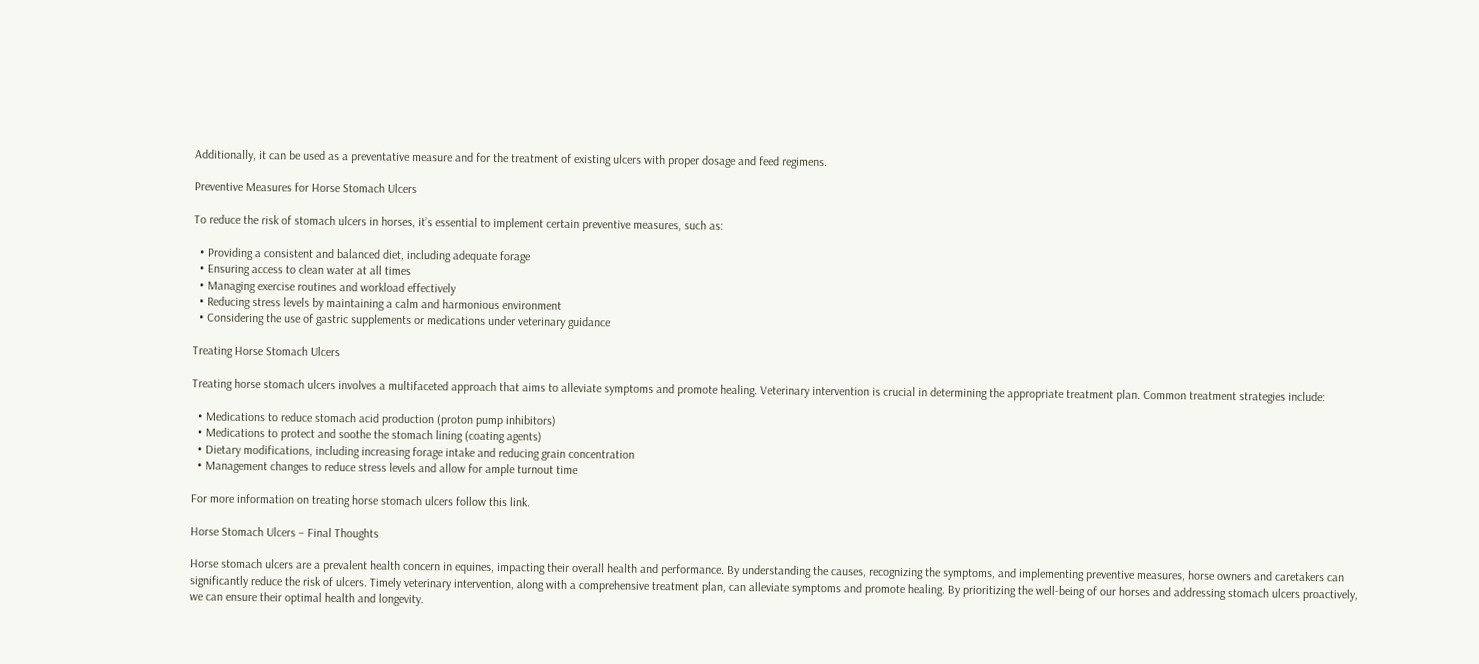Additionally, it can be used as a preventative measure and for the treatment of existing ulcers with proper dosage and feed regimens.

Preventive Measures for Horse Stomach Ulcers

To reduce the risk of stomach ulcers in horses, it’s essential to implement certain preventive measures, such as:

  • Providing a consistent and balanced diet, including adequate forage
  • Ensuring access to clean water at all times
  • Managing exercise routines and workload effectively
  • Reducing stress levels by maintaining a calm and harmonious environment
  • Considering the use of gastric supplements or medications under veterinary guidance

Treating Horse Stomach Ulcers

Treating horse stomach ulcers involves a multifaceted approach that aims to alleviate symptoms and promote healing. Veterinary intervention is crucial in determining the appropriate treatment plan. Common treatment strategies include:

  • Medications to reduce stomach acid production (proton pump inhibitors)
  • Medications to protect and soothe the stomach lining (coating agents)
  • Dietary modifications, including increasing forage intake and reducing grain concentration
  • Management changes to reduce stress levels and allow for ample turnout time

For more information on treating horse stomach ulcers follow this link.

Horse Stomach Ulcers – Final Thoughts

Horse stomach ulcers are a prevalent health concern in equines, impacting their overall health and performance. By understanding the causes, recognizing the symptoms, and implementing preventive measures, horse owners and caretakers can significantly reduce the risk of ulcers. Timely veterinary intervention, along with a comprehensive treatment plan, can alleviate symptoms and promote healing. By prioritizing the well-being of our horses and addressing stomach ulcers proactively, we can ensure their optimal health and longevity.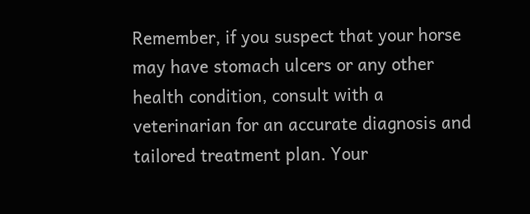Remember, if you suspect that your horse may have stomach ulcers or any other health condition, consult with a veterinarian for an accurate diagnosis and tailored treatment plan. Your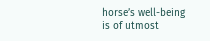horse’s well-being is of utmost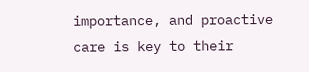importance, and proactive care is key to their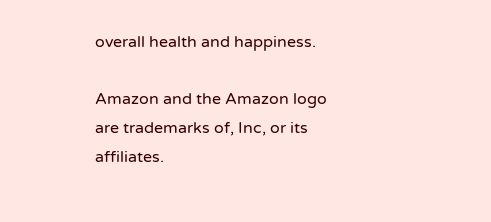overall health and happiness.

Amazon and the Amazon logo are trademarks of, Inc, or its affiliates.